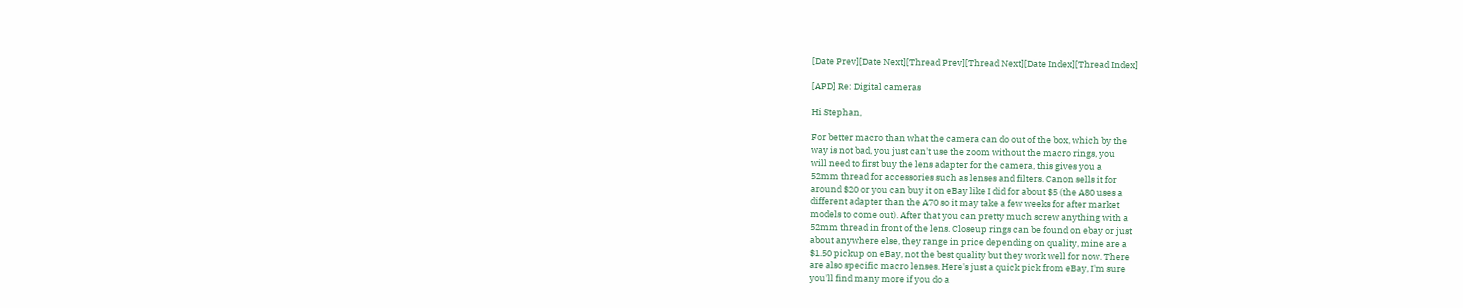[Date Prev][Date Next][Thread Prev][Thread Next][Date Index][Thread Index]

[APD] Re: Digital cameras

Hi Stephan,

For better macro than what the camera can do out of the box, which by the
way is not bad, you just can't use the zoom without the macro rings, you
will need to first buy the lens adapter for the camera, this gives you a
52mm thread for accessories such as lenses and filters. Canon sells it for
around $20 or you can buy it on eBay like I did for about $5 (the A80 uses a
different adapter than the A70 so it may take a few weeks for after market
models to come out). After that you can pretty much screw anything with a
52mm thread in front of the lens. Closeup rings can be found on ebay or just
about anywhere else, they range in price depending on quality, mine are a
$1.50 pickup on eBay, not the best quality but they work well for now. There
are also specific macro lenses. Here's just a quick pick from eBay, I'm sure
you'll find many more if you do a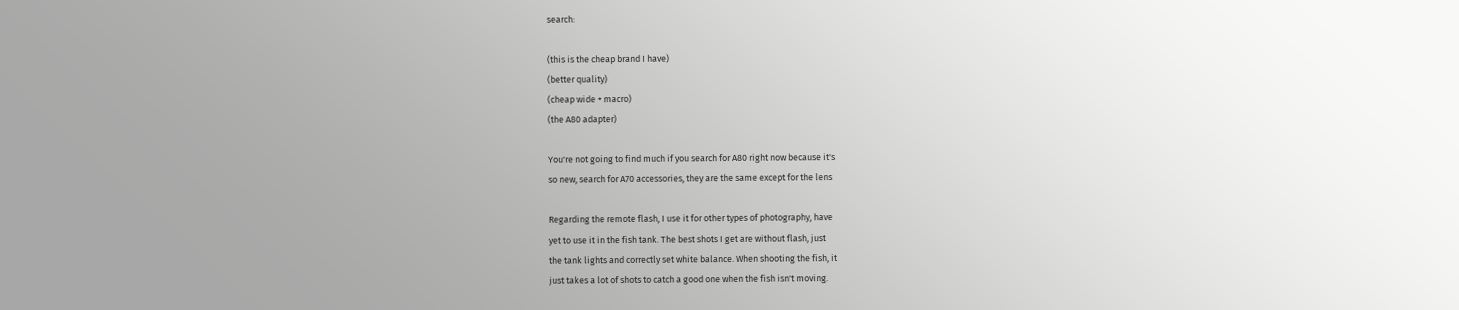search:

(this is the cheap brand I have)
(better quality)
(cheap wide + macro)
(the A80 adapter)

You're not going to find much if you search for A80 right now because it's
so new, search for A70 accessories, they are the same except for the lens

Regarding the remote flash, I use it for other types of photography, have
yet to use it in the fish tank. The best shots I get are without flash, just
the tank lights and correctly set white balance. When shooting the fish, it
just takes a lot of shots to catch a good one when the fish isn't moving.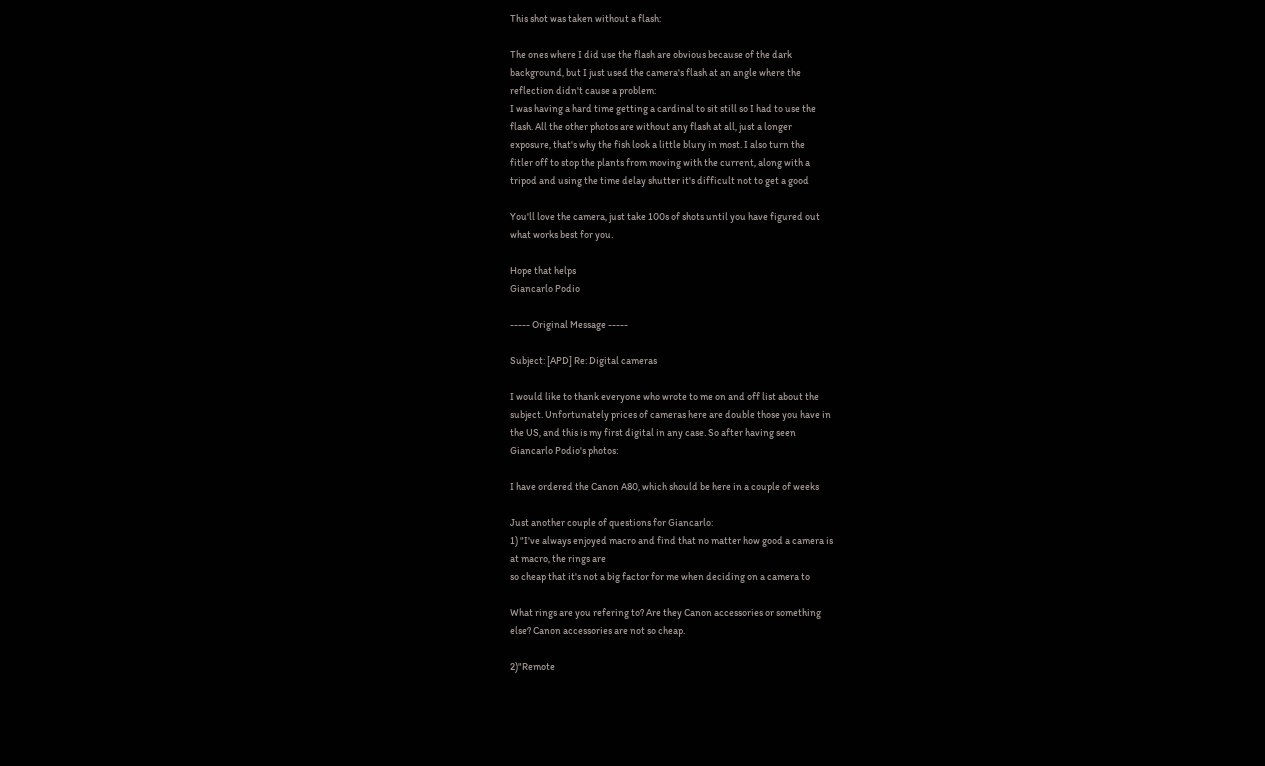This shot was taken without a flash:

The ones where I did use the flash are obvious because of the dark
background, but I just used the camera's flash at an angle where the
reflection didn't cause a problem:
I was having a hard time getting a cardinal to sit still so I had to use the
flash. All the other photos are without any flash at all, just a longer
exposure, that's why the fish look a little blury in most. I also turn the
fitler off to stop the plants from moving with the current, along with a
tripod and using the time delay shutter it's difficult not to get a good

You'll love the camera, just take 100s of shots until you have figured out
what works best for you.

Hope that helps
Giancarlo Podio

----- Original Message -----

Subject: [APD] Re: Digital cameras

I would like to thank everyone who wrote to me on and off list about the
subject. Unfortunately prices of cameras here are double those you have in
the US, and this is my first digital in any case. So after having seen
Giancarlo Podio's photos:

I have ordered the Canon A80, which should be here in a couple of weeks

Just another couple of questions for Giancarlo:
1) "I've always enjoyed macro and find that no matter how good a camera is
at macro, the rings are
so cheap that it's not a big factor for me when deciding on a camera to

What rings are you refering to? Are they Canon accessories or something
else? Canon accessories are not so cheap.

2)"Remote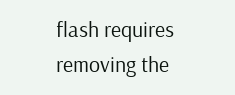flash requires removing the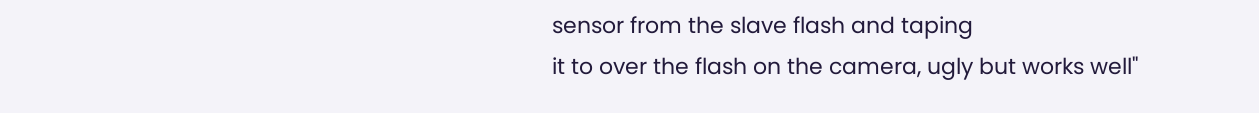sensor from the slave flash and taping
it to over the flash on the camera, ugly but works well"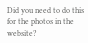Did you need to do this for the photos in the website?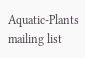Aquatic-Plants mailing list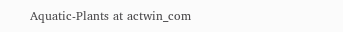Aquatic-Plants at actwin_com